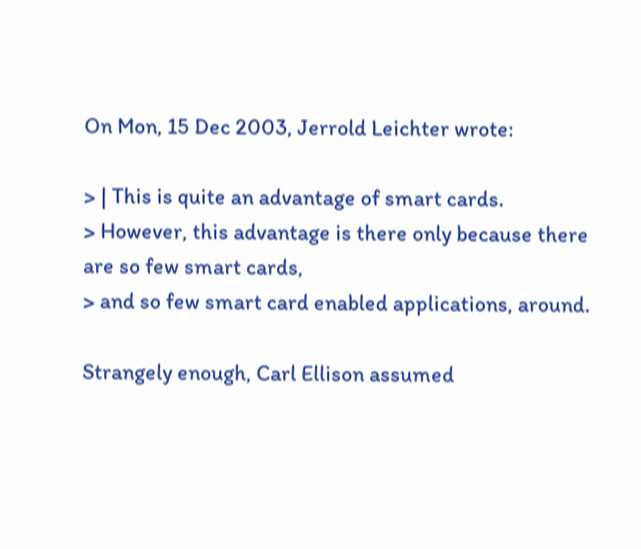On Mon, 15 Dec 2003, Jerrold Leichter wrote:

> | This is quite an advantage of smart cards.
> However, this advantage is there only because there are so few smart cards,
> and so few smart card enabled applications, around.

Strangely enough, Carl Ellison assumed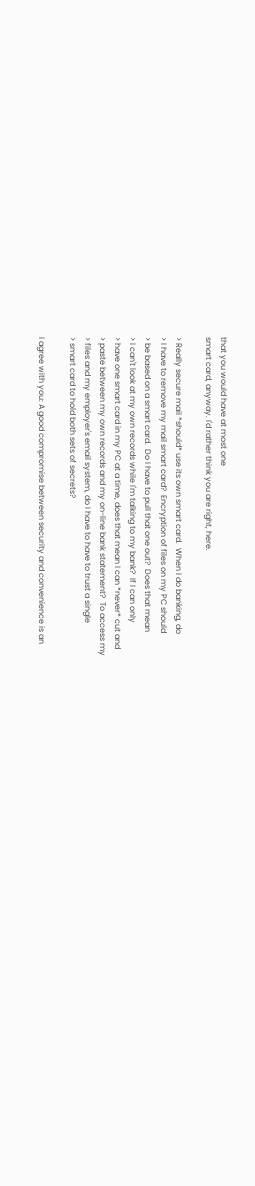that you would have at most one
smart card, anyway. I'd rather think you are right, here.

> Really secure mail *should* use its own smart card.  When I do banking, do
> I have to remove my mail smart card?  Encryption of files on my PC should
> be based on a smart card.  Do I have to pull that one out?  Does that mean
> I can't look at my own records while I'm talking to my bank?  If I can only
> have one smart card in my PC at a time, does that mean I can *never* cut and
> paste between my own records and my on-line bank statement?  To access my
> files and my employer's email system, do I have to have to trust a single
> smart card to hold both sets of secrets?

I agree with you: A good compromise between security and convenience is an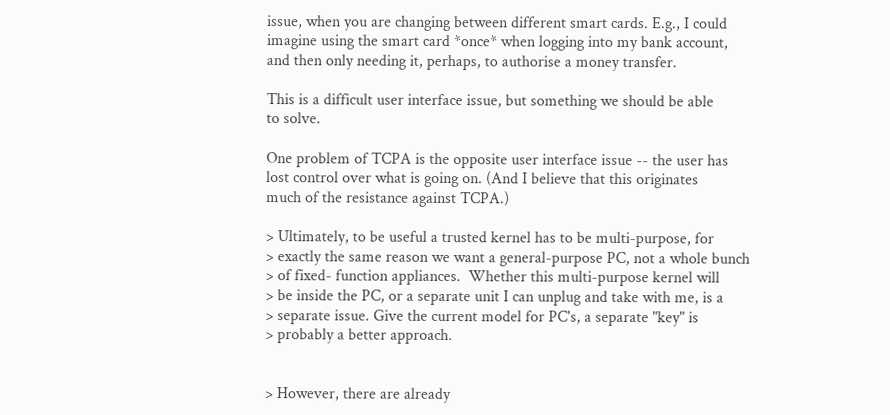issue, when you are changing between different smart cards. E.g., I could
imagine using the smart card *once* when logging into my bank account,
and then only needing it, perhaps, to authorise a money transfer.

This is a difficult user interface issue, but something we should be able
to solve.

One problem of TCPA is the opposite user interface issue -- the user has
lost control over what is going on. (And I believe that this originates
much of the resistance against TCPA.)

> Ultimately, to be useful a trusted kernel has to be multi-purpose, for
> exactly the same reason we want a general-purpose PC, not a whole bunch
> of fixed- function appliances.  Whether this multi-purpose kernel will
> be inside the PC, or a separate unit I can unplug and take with me, is a
> separate issue. Give the current model for PC's, a separate "key" is
> probably a better approach.


> However, there are already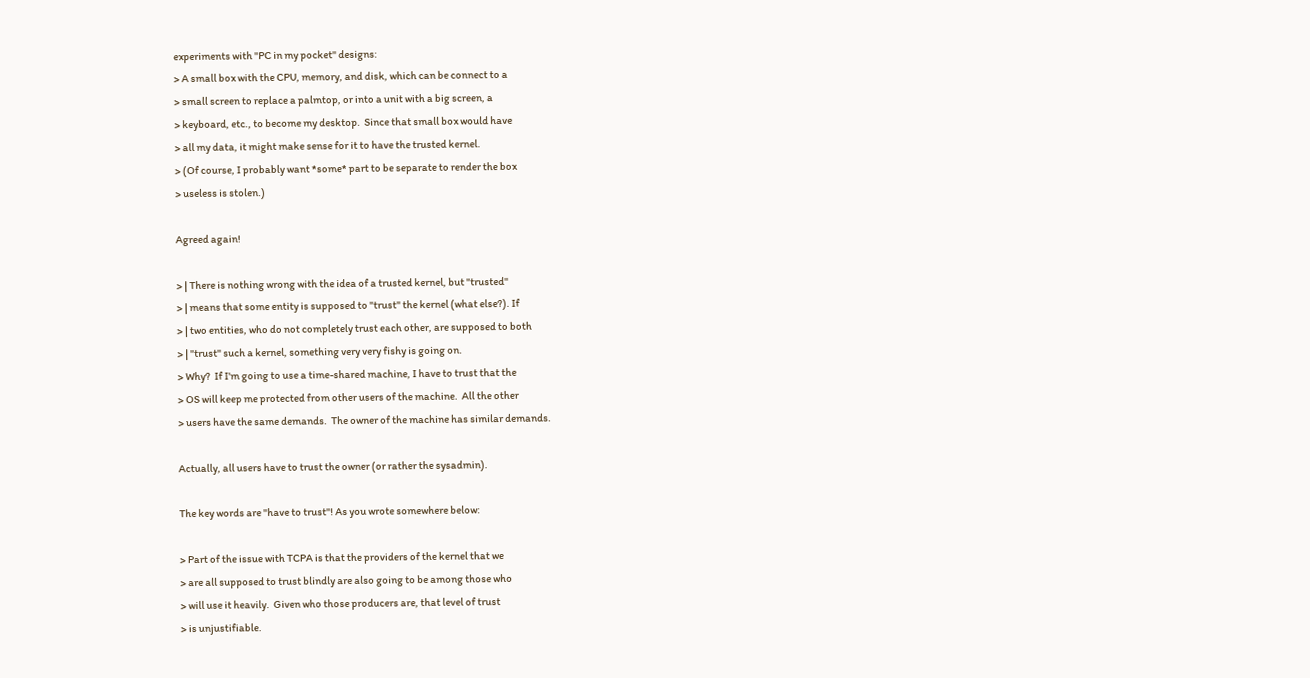experiments with "PC in my pocket" designs:
> A small box with the CPU, memory, and disk, which can be connect to a
> small screen to replace a palmtop, or into a unit with a big screen, a
> keyboard, etc., to become my desktop.  Since that small box would have
> all my data, it might make sense for it to have the trusted kernel.
> (Of course, I probably want *some* part to be separate to render the box
> useless is stolen.)

Agreed again!

> | There is nothing wrong with the idea of a trusted kernel, but "trusted"
> | means that some entity is supposed to "trust" the kernel (what else?). If
> | two entities, who do not completely trust each other, are supposed to both
> | "trust" such a kernel, something very very fishy is going on.
> Why?  If I'm going to use a time-shared machine, I have to trust that the
> OS will keep me protected from other users of the machine.  All the other
> users have the same demands.  The owner of the machine has similar demands.

Actually, all users have to trust the owner (or rather the sysadmin).

The key words are "have to trust"! As you wrote somewhere below:

> Part of the issue with TCPA is that the providers of the kernel that we
> are all supposed to trust blindly are also going to be among those who
> will use it heavily.  Given who those producers are, that level of trust
> is unjustifiable.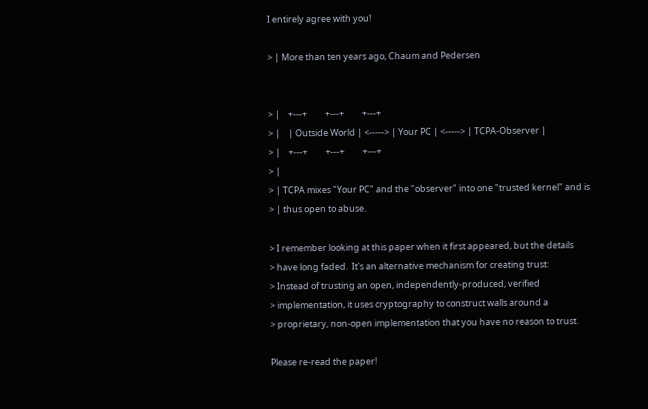I entirely agree with you!

> | More than ten years ago, Chaum and Pedersen


> |    +---+         +---+         +---+
> |    | Outside World | <-----> | Your PC | <-----> | TCPA-Observer |
> |    +---+         +---+         +---+
> |
> | TCPA mixes "Your PC" and the "observer" into one "trusted kernel" and is
> | thus open to abuse.

> I remember looking at this paper when it first appeared, but the details
> have long faded.  It's an alternative mechanism for creating trust:
> Instead of trusting an open, independently-produced, verified
> implementation, it uses cryptography to construct walls around a
> proprietary, non-open implementation that you have no reason to trust.

Please re-read the paper!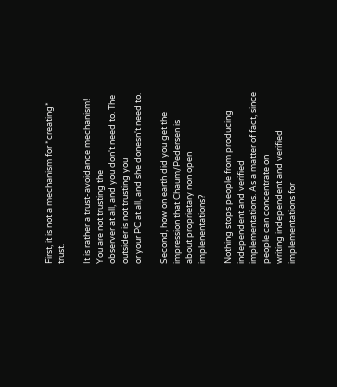First, it is not a mechanism for *creating* trust.

It is rather a trust-avoidance mechanism! You are not trusting the
observer at all, and you don't need to. The outsider is not trusting you
or your PC at all, and she donesn't need to.

Second, how on earth did you get the impression that Chaum/Pedersen is
about proprietary non open implenentations?

Nothing stops people from producing independent and verified
implementations. As a matter of fact, since people can concentrate on
writing independent and verified implementations for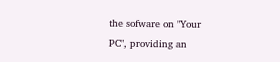the sofware on "Your
PC", providing an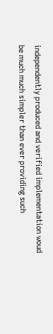independently produced and verified implementation woud
be much much simpler than ever providing such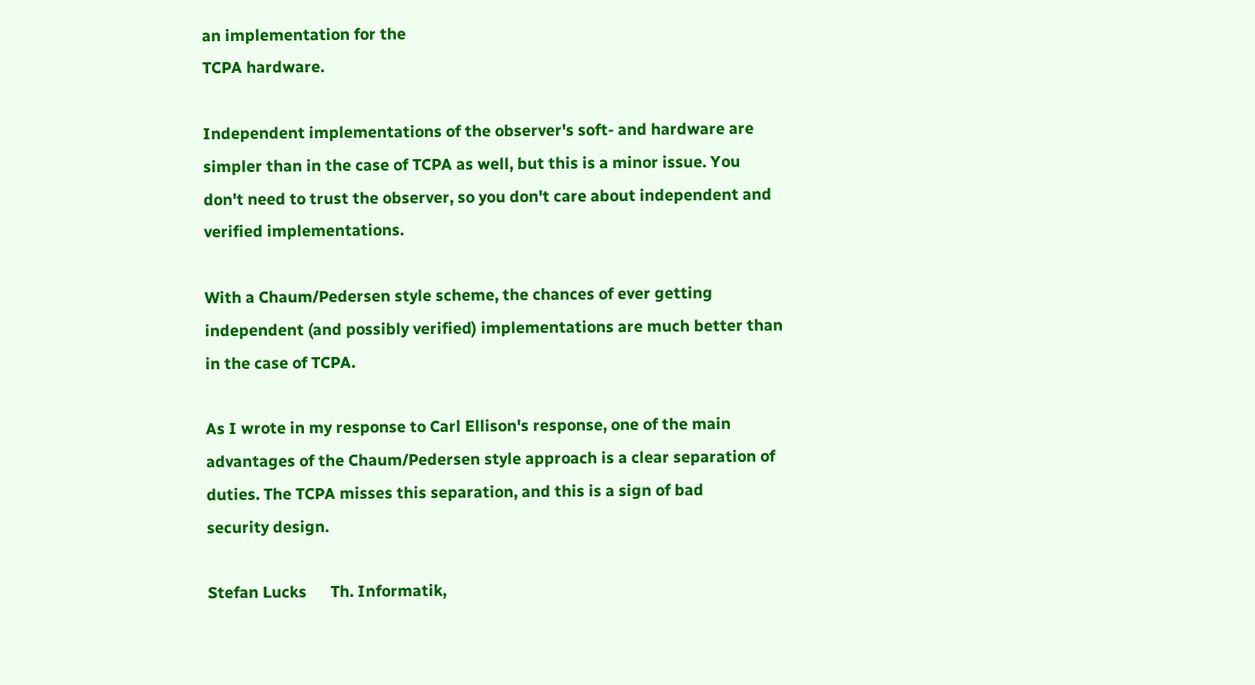an implementation for the
TCPA hardware.

Independent implementations of the observer's soft- and hardware are
simpler than in the case of TCPA as well, but this is a minor issue. You
don't need to trust the observer, so you don't care about independent and
verified implementations.

With a Chaum/Pedersen style scheme, the chances of ever getting
independent (and possibly verified) implementations are much better than
in the case of TCPA.

As I wrote in my response to Carl Ellison's response, one of the main
advantages of the Chaum/Pedersen style approach is a clear separation of
duties. The TCPA misses this separation, and this is a sign of bad
security design.

Stefan Lucks      Th. Informatik,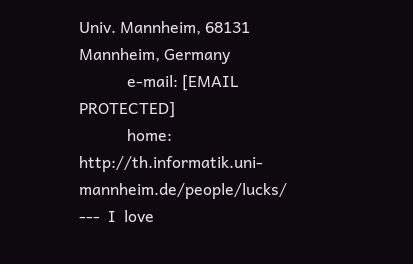Univ. Mannheim, 68131 Mannheim, Germany
            e-mail: [EMAIL PROTECTED]
            home: http://th.informatik.uni-mannheim.de/people/lucks/
---  I  love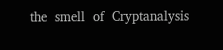the  smell  of  Cryptanalysis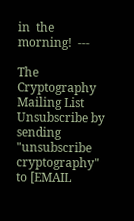in  the  morning!  ---

The Cryptography Mailing List
Unsubscribe by sending "unsubscribe cryptography" to [EMAIL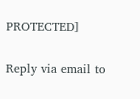PROTECTED]

Reply via email to